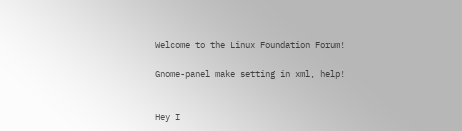Welcome to the Linux Foundation Forum!

Gnome-panel make setting in xml, help!


Hey I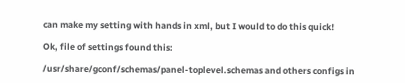can make my setting with hands in xml, but I would to do this quick!

Ok, file of settings found this:

/usr/share/gconf/schemas/panel-toplevel.schemas and others configs in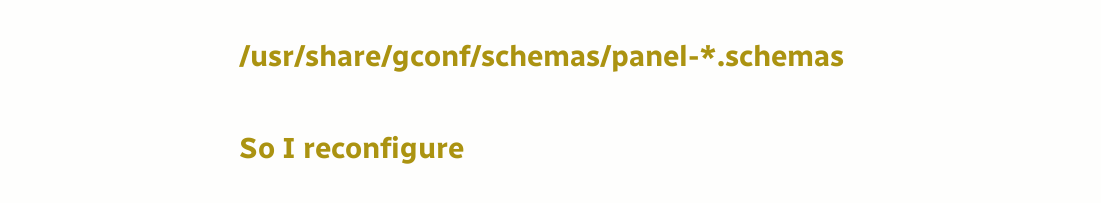/usr/share/gconf/schemas/panel-*.schemas

So I reconfigure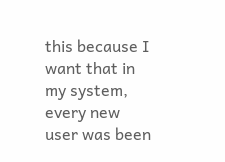this because I want that in my system, every new user was been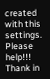created with this settings. Please help!!! Thank in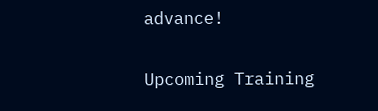advance!


Upcoming Training